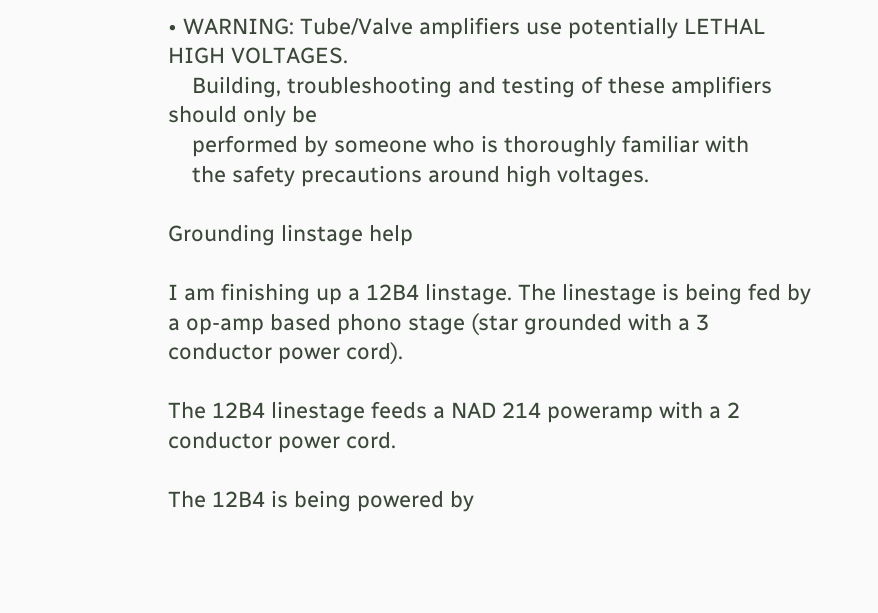• WARNING: Tube/Valve amplifiers use potentially LETHAL HIGH VOLTAGES.
    Building, troubleshooting and testing of these amplifiers should only be
    performed by someone who is thoroughly familiar with
    the safety precautions around high voltages.

Grounding linstage help

I am finishing up a 12B4 linstage. The linestage is being fed by a op-amp based phono stage (star grounded with a 3 conductor power cord).

The 12B4 linestage feeds a NAD 214 poweramp with a 2 conductor power cord.

The 12B4 is being powered by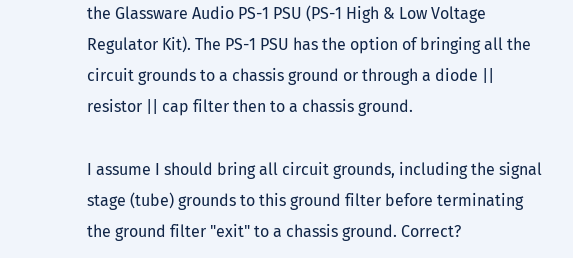the Glassware Audio PS-1 PSU (PS-1 High & Low Voltage Regulator Kit). The PS-1 PSU has the option of bringing all the circuit grounds to a chassis ground or through a diode || resistor || cap filter then to a chassis ground.

I assume I should bring all circuit grounds, including the signal stage (tube) grounds to this ground filter before terminating the ground filter "exit" to a chassis ground. Correct?